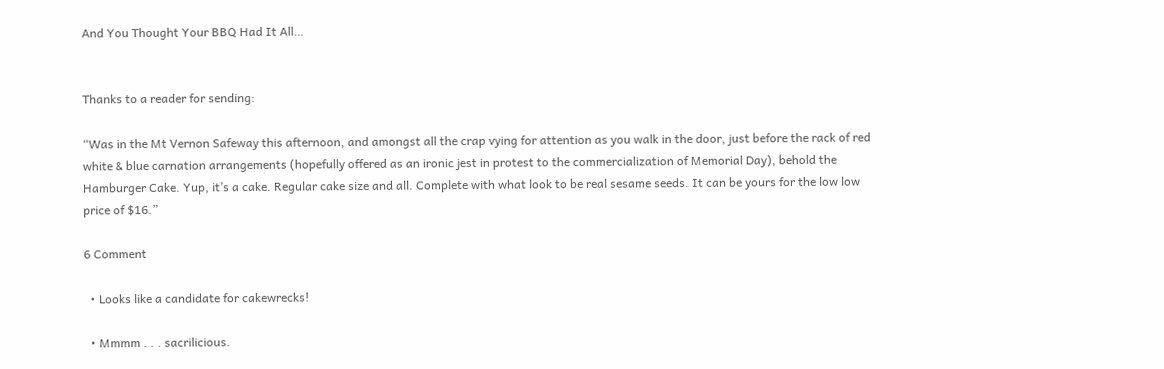And You Thought Your BBQ Had It All…


Thanks to a reader for sending:

“Was in the Mt Vernon Safeway this afternoon, and amongst all the crap vying for attention as you walk in the door, just before the rack of red white & blue carnation arrangements (hopefully offered as an ironic jest in protest to the commercialization of Memorial Day), behold the Hamburger Cake. Yup, it’s a cake. Regular cake size and all. Complete with what look to be real sesame seeds. It can be yours for the low low price of $16.”

6 Comment

  • Looks like a candidate for cakewrecks!

  • Mmmm . . . sacrilicious.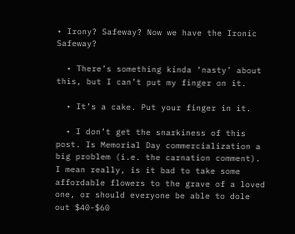• Irony? Safeway? Now we have the Ironic Safeway?

  • There’s something kinda ‘nasty’ about this, but I can’t put my finger on it.

  • It’s a cake. Put your finger in it.

  • I don’t get the snarkiness of this post. Is Memorial Day commercialization a big problem (i.e. the carnation comment). I mean really, is it bad to take some affordable flowers to the grave of a loved one, or should everyone be able to dole out $40-$60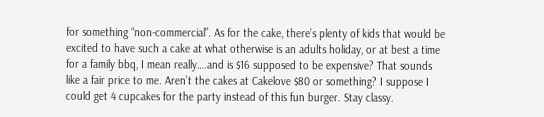for something “non-commercial”. As for the cake, there’s plenty of kids that would be excited to have such a cake at what otherwise is an adults holiday, or at best a time for a family bbq, I mean really….and is $16 supposed to be expensive? That sounds like a fair price to me. Aren’t the cakes at Cakelove $80 or something? I suppose I could get 4 cupcakes for the party instead of this fun burger. Stay classy.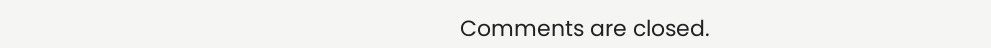Comments are closed.